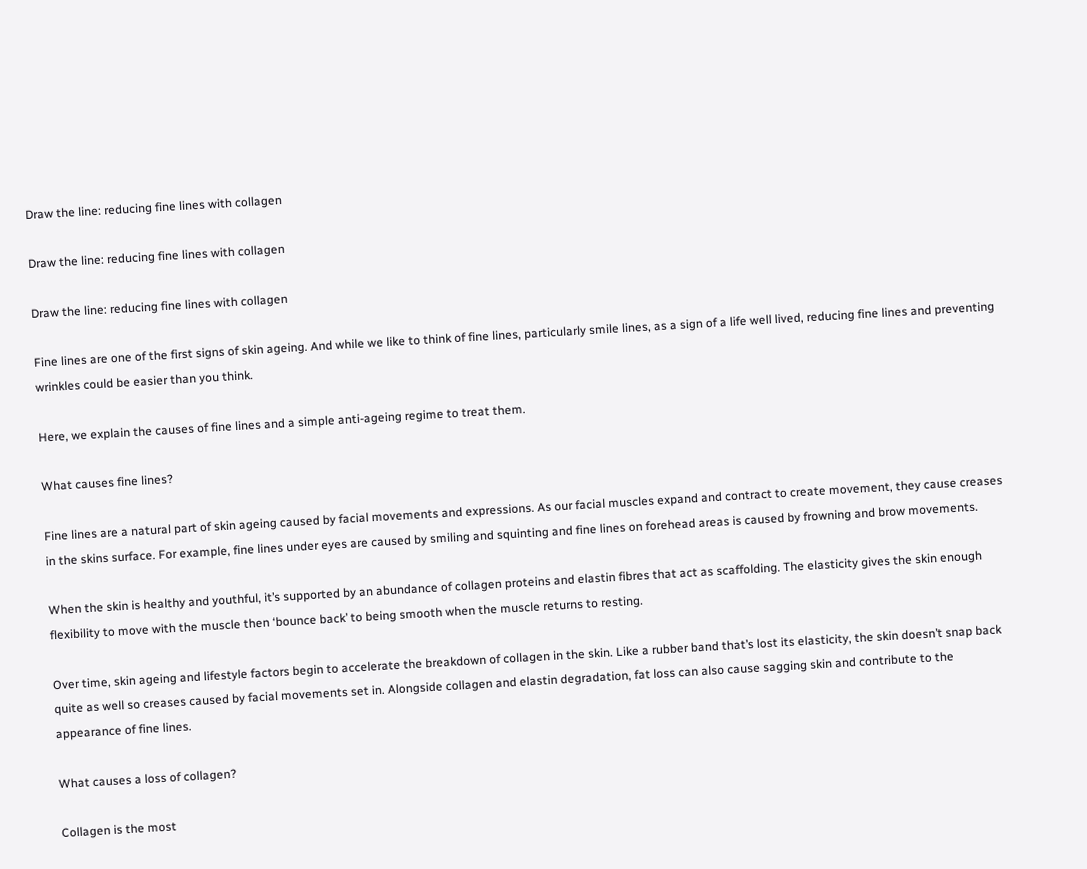Draw the line: reducing fine lines with collagen

Draw the line: reducing fine lines with collagen

Draw the line: reducing fine lines with collagen

Fine lines are one of the first signs of skin ageing. And while we like to think of fine lines, particularly smile lines, as a sign of a life well lived, reducing fine lines and preventing wrinkles could be easier than you think.

Here, we explain the causes of fine lines and a simple anti-ageing regime to treat them.

What causes fine lines?

Fine lines are a natural part of skin ageing caused by facial movements and expressions. As our facial muscles expand and contract to create movement, they cause creases in the skins surface. For example, fine lines under eyes are caused by smiling and squinting and fine lines on forehead areas is caused by frowning and brow movements.

When the skin is healthy and youthful, it’s supported by an abundance of collagen proteins and elastin fibres that act as scaffolding. The elasticity gives the skin enough flexibility to move with the muscle then ‘bounce back’ to being smooth when the muscle returns to resting.

Over time, skin ageing and lifestyle factors begin to accelerate the breakdown of collagen in the skin. Like a rubber band that’s lost its elasticity, the skin doesn’t snap back quite as well so creases caused by facial movements set in. Alongside collagen and elastin degradation, fat loss can also cause sagging skin and contribute to the appearance of fine lines.

What causes a loss of collagen?

Collagen is the most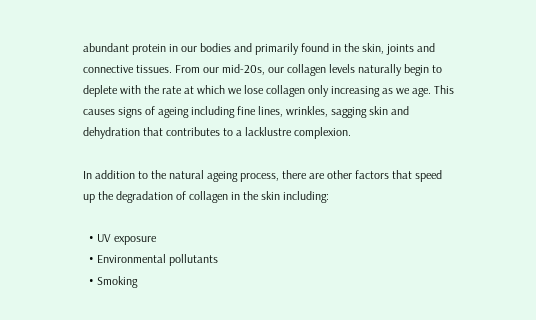abundant protein in our bodies and primarily found in the skin, joints and connective tissues. From our mid-20s, our collagen levels naturally begin to deplete with the rate at which we lose collagen only increasing as we age. This causes signs of ageing including fine lines, wrinkles, sagging skin and dehydration that contributes to a lacklustre complexion.

In addition to the natural ageing process, there are other factors that speed up the degradation of collagen in the skin including:

  • UV exposure
  • Environmental pollutants
  • Smoking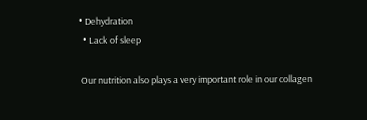• Dehydration
  • Lack of sleep

 Our nutrition also plays a very important role in our collagen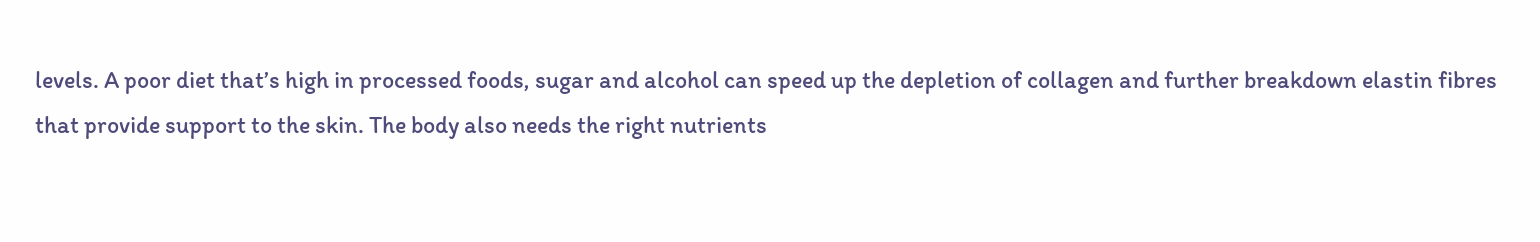levels. A poor diet that’s high in processed foods, sugar and alcohol can speed up the depletion of collagen and further breakdown elastin fibres that provide support to the skin. The body also needs the right nutrients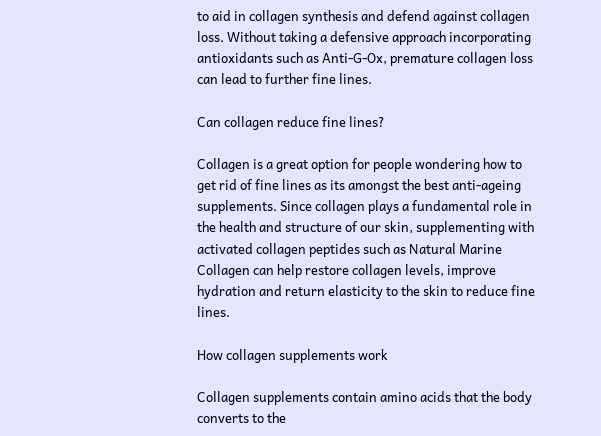to aid in collagen synthesis and defend against collagen loss. Without taking a defensive approach incorporating antioxidants such as Anti-G-Ox, premature collagen loss can lead to further fine lines.

Can collagen reduce fine lines?

Collagen is a great option for people wondering how to get rid of fine lines as its amongst the best anti-ageing supplements. Since collagen plays a fundamental role in the health and structure of our skin, supplementing with activated collagen peptides such as Natural Marine Collagen can help restore collagen levels, improve hydration and return elasticity to the skin to reduce fine lines.

How collagen supplements work

Collagen supplements contain amino acids that the body converts to the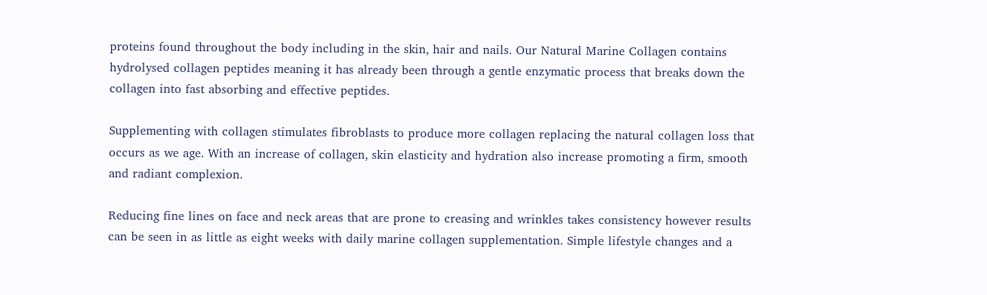proteins found throughout the body including in the skin, hair and nails. Our Natural Marine Collagen contains hydrolysed collagen peptides meaning it has already been through a gentle enzymatic process that breaks down the collagen into fast absorbing and effective peptides.

Supplementing with collagen stimulates fibroblasts to produce more collagen replacing the natural collagen loss that occurs as we age. With an increase of collagen, skin elasticity and hydration also increase promoting a firm, smooth and radiant complexion.

Reducing fine lines on face and neck areas that are prone to creasing and wrinkles takes consistency however results can be seen in as little as eight weeks with daily marine collagen supplementation. Simple lifestyle changes and a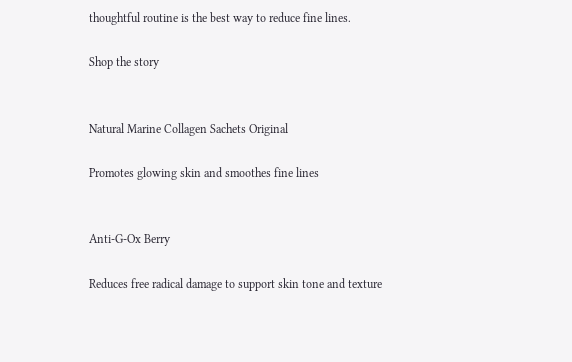thoughtful routine is the best way to reduce fine lines.

Shop the story


Natural Marine Collagen Sachets Original

Promotes glowing skin and smoothes fine lines


Anti-G-Ox Berry

Reduces free radical damage to support skin tone and texture